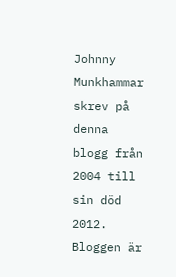Johnny Munkhammar skrev på denna blogg från 2004 till sin död 2012. Bloggen är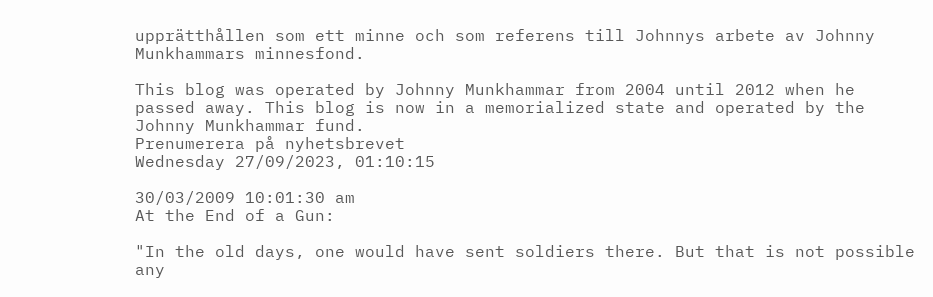upprätthållen som ett minne och som referens till Johnnys arbete av Johnny Munkhammars minnesfond.

This blog was operated by Johnny Munkhammar from 2004 until 2012 when he passed away. This blog is now in a memorialized state and operated by the Johnny Munkhammar fund.
Prenumerera på nyhetsbrevet
Wednesday 27/09/2023, 01:10:15

30/03/2009 10:01:30 am
At the End of a Gun:

"In the old days, one would have sent soldiers there. But that is not possible any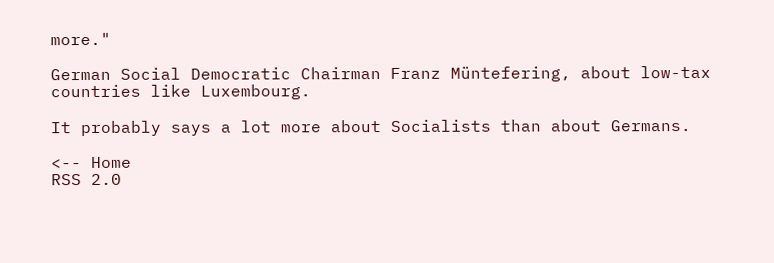more."

German Social Democratic Chairman Franz Müntefering, about low-tax countries like Luxembourg.

It probably says a lot more about Socialists than about Germans.

<-- Home
RSS 2.0